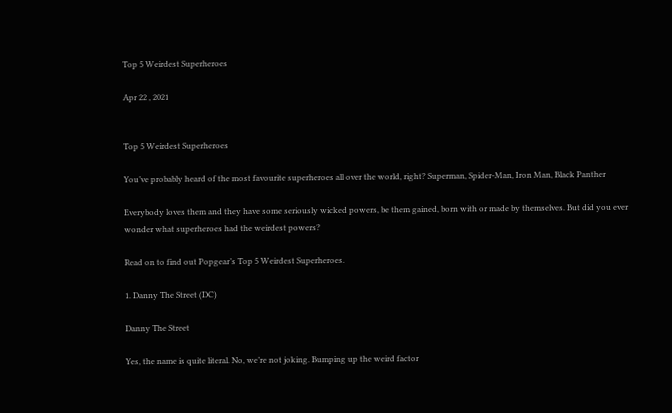Top 5 Weirdest Superheroes

Apr 22 , 2021


Top 5 Weirdest Superheroes

You’ve probably heard of the most favourite superheroes all over the world, right? Superman, Spider-Man, Iron Man, Black Panther

Everybody loves them and they have some seriously wicked powers, be them gained, born with or made by themselves. But did you ever wonder what superheroes had the weirdest powers?

Read on to find out Popgear’s Top 5 Weirdest Superheroes.

1. Danny The Street (DC)

Danny The Street

Yes, the name is quite literal. No, we’re not joking. Bumping up the weird factor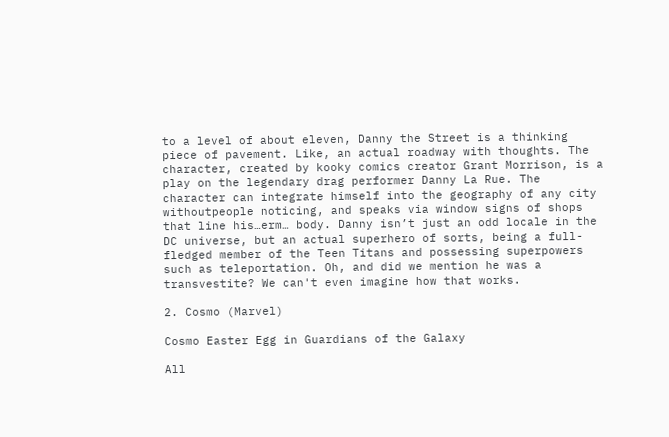to a level of about eleven, Danny the Street is a thinking piece of pavement. Like, an actual roadway with thoughts. The character, created by kooky comics creator Grant Morrison, is a play on the legendary drag performer Danny La Rue. The character can integrate himself into the geography of any city withoutpeople noticing, and speaks via window signs of shops that line his…erm… body. Danny isn’t just an odd locale in the DC universe, but an actual superhero of sorts, being a full-fledged member of the Teen Titans and possessing superpowers such as teleportation. Oh, and did we mention he was a transvestite? We can't even imagine how that works.

2. Cosmo (Marvel)

Cosmo Easter Egg in Guardians of the Galaxy

All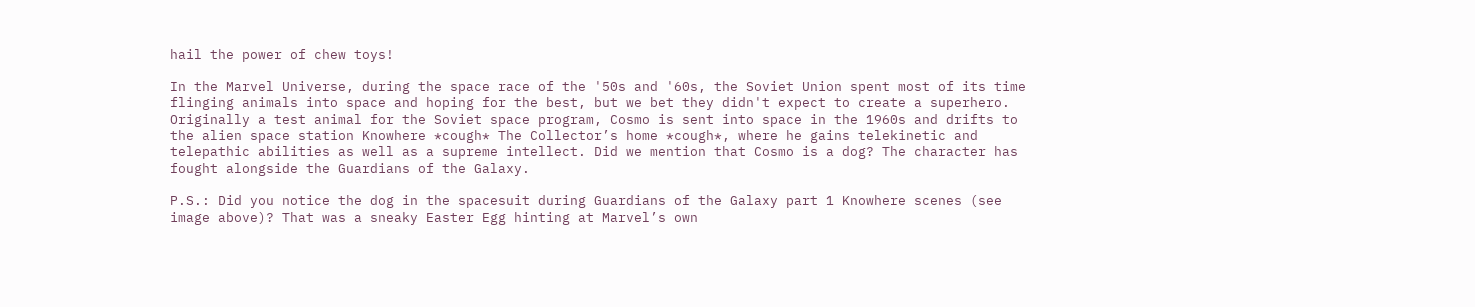hail the power of chew toys!

In the Marvel Universe, during the space race of the '50s and '60s, the Soviet Union spent most of its time flinging animals into space and hoping for the best, but we bet they didn't expect to create a superhero. Originally a test animal for the Soviet space program, Cosmo is sent into space in the 1960s and drifts to the alien space station Knowhere *cough* The Collector’s home *cough*, where he gains telekinetic and telepathic abilities as well as a supreme intellect. Did we mention that Cosmo is a dog? The character has fought alongside the Guardians of the Galaxy.

P.S.: Did you notice the dog in the spacesuit during Guardians of the Galaxy part 1 Knowhere scenes (see image above)? That was a sneaky Easter Egg hinting at Marvel’s own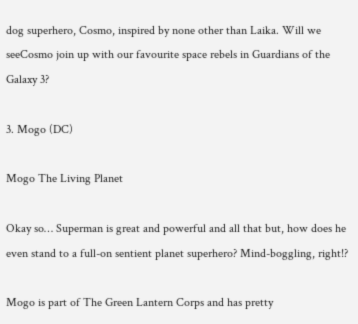dog superhero, Cosmo, inspired by none other than Laika. Will we seeCosmo join up with our favourite space rebels in Guardians of the Galaxy 3?

3. Mogo (DC)

Mogo The Living Planet

Okay so… Superman is great and powerful and all that but, how does he even stand to a full-on sentient planet superhero? Mind-boggling, right!?

Mogo is part of The Green Lantern Corps and has pretty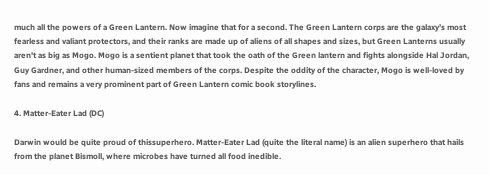much all the powers of a Green Lantern. Now imagine that for a second. The Green Lantern corps are the galaxy’s most fearless and valiant protectors, and their ranks are made up of aliens of all shapes and sizes, but Green Lanterns usually aren't as big as Mogo. Mogo is a sentient planet that took the oath of the Green lantern and fights alongside Hal Jordan, Guy Gardner, and other human-sized members of the corps. Despite the oddity of the character, Mogo is well-loved by fans and remains a very prominent part of Green Lantern comic book storylines.

4. Matter-Eater Lad (DC)

Darwin would be quite proud of thissuperhero. Matter-Eater Lad (quite the literal name) is an alien superhero that hails from the planet Bismoll, where microbes have turned all food inedible.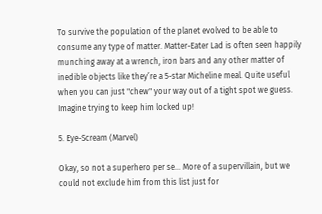To survive the population of the planet evolved to be able to consume any type of matter. Matter-Eater Lad is often seen happily munching away at a wrench, iron bars and any other matter of inedible objects like they’re a 5-star Micheline meal. Quite useful when you can just "chew" your way out of a tight spot we guess. Imagine trying to keep him locked up!

5. Eye-Scream (Marvel)

Okay, so not a superhero per se… More of a supervillain, but we could not exclude him from this list just for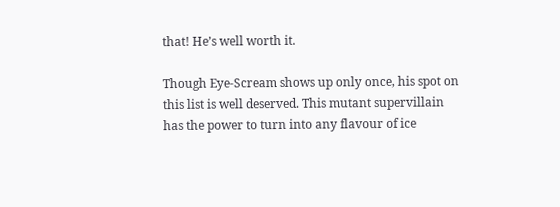that! He’s well worth it.

Though Eye-Scream shows up only once, his spot on this list is well deserved. This mutant supervillain has the power to turn into any flavour of ice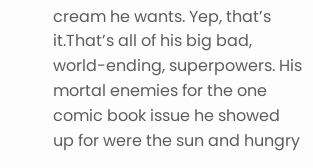cream he wants. Yep, that’s it.That’s all of his big bad, world-ending, superpowers. His mortal enemies for the one comic book issue he showed up for were the sun and hungry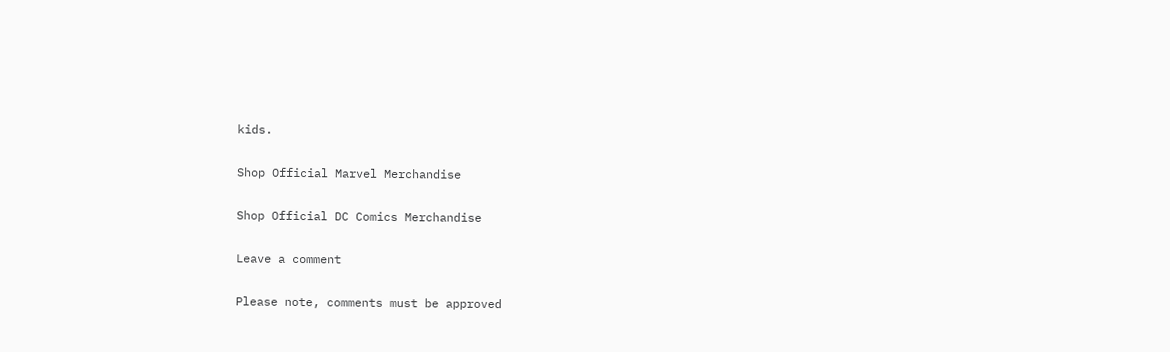kids.

Shop Official Marvel Merchandise

Shop Official DC Comics Merchandise

Leave a comment

Please note, comments must be approved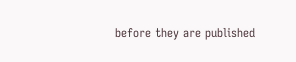before they are published